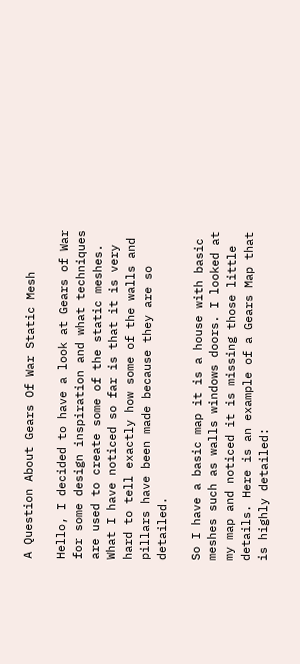A Question About Gears Of War Static Mesh

Hello, I decided to have a look at Gears of War for some design inspiration and what techniques are used to create some of the static meshes. What I have noticed so far is that it is very hard to tell exactly how some of the walls and pillars have been made because they are so detailed.

So I have a basic map it is a house with basic meshes such as walls windows doors. I looked at my map and noticed it is missing those little details. Here is an example of a Gears Map that is highly detailed: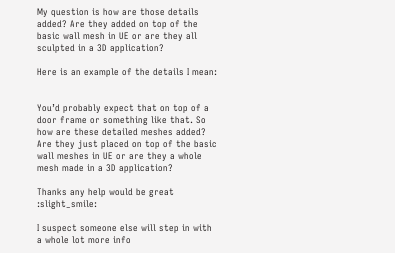My question is how are those details added? Are they added on top of the basic wall mesh in UE or are they all sculpted in a 3D application?

Here is an example of the details I mean:


You’d probably expect that on top of a door frame or something like that. So how are these detailed meshes added? Are they just placed on top of the basic wall meshes in UE or are they a whole mesh made in a 3D application?

Thanks any help would be great :slight_smile:

I suspect someone else will step in with a whole lot more info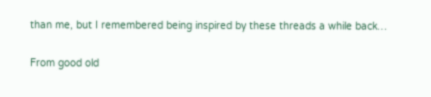than me, but I remembered being inspired by these threads a while back…

From good old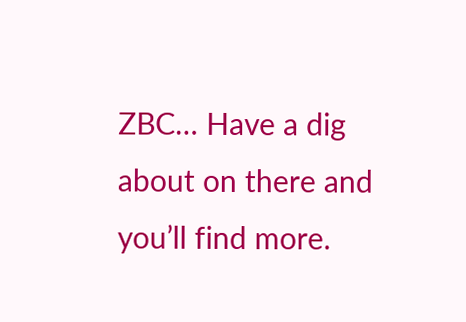ZBC… Have a dig about on there and you’ll find more.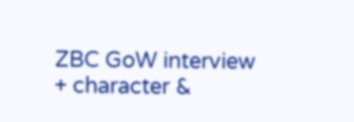ZBC GoW interview + character &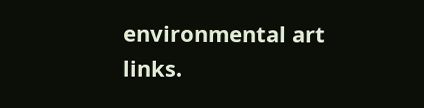environmental art links.